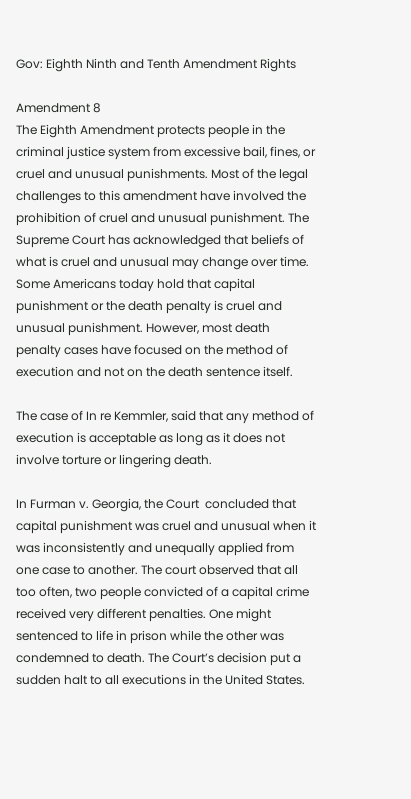Gov: Eighth Ninth and Tenth Amendment Rights

Amendment 8
The Eighth Amendment protects people in the criminal justice system from excessive bail, fines, or cruel and unusual punishments. Most of the legal challenges to this amendment have involved the prohibition of cruel and unusual punishment. The Supreme Court has acknowledged that beliefs of what is cruel and unusual may change over time. Some Americans today hold that capital punishment or the death penalty is cruel and unusual punishment. However, most death penalty cases have focused on the method of execution and not on the death sentence itself.

The case of In re Kemmler, said that any method of execution is acceptable as long as it does not involve torture or lingering death.

In Furman v. Georgia, the Court  concluded that capital punishment was cruel and unusual when it was inconsistently and unequally applied from one case to another. The court observed that all too often, two people convicted of a capital crime received very different penalties. One might sentenced to life in prison while the other was condemned to death. The Court’s decision put a sudden halt to all executions in the United States.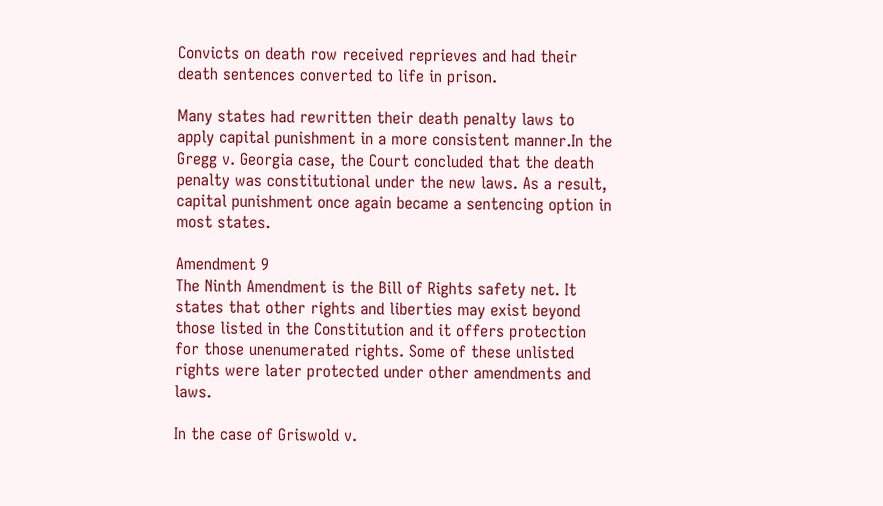Convicts on death row received reprieves and had their death sentences converted to life in prison.

Many states had rewritten their death penalty laws to apply capital punishment in a more consistent manner.In the Gregg v. Georgia case, the Court concluded that the death penalty was constitutional under the new laws. As a result, capital punishment once again became a sentencing option in most states.

Amendment 9
The Ninth Amendment is the Bill of Rights safety net. It states that other rights and liberties may exist beyond those listed in the Constitution and it offers protection for those unenumerated rights. Some of these unlisted rights were later protected under other amendments and laws.

In the case of Griswold v.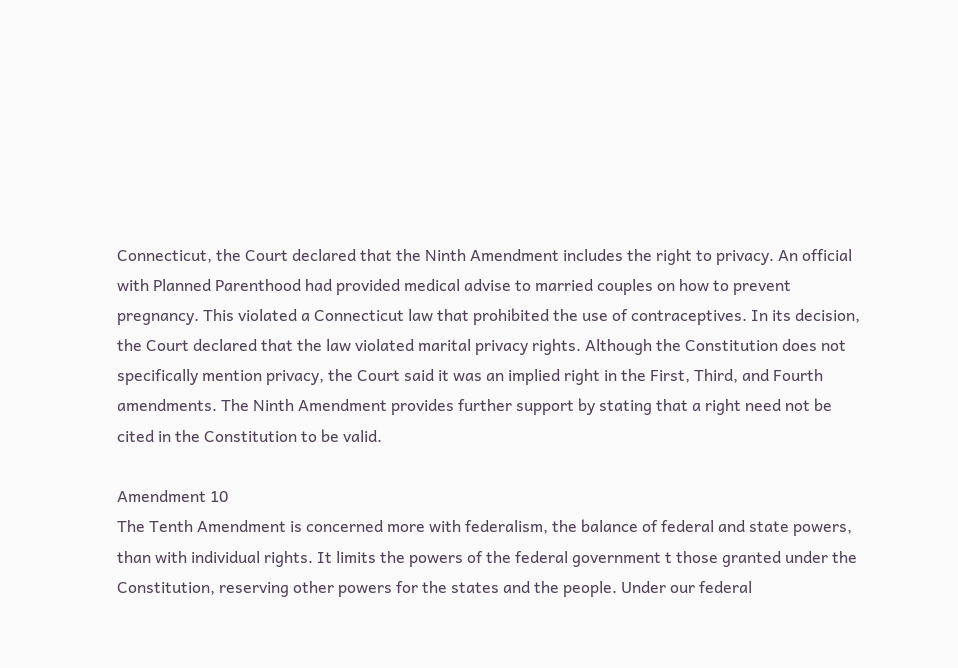Connecticut, the Court declared that the Ninth Amendment includes the right to privacy. An official with Planned Parenthood had provided medical advise to married couples on how to prevent pregnancy. This violated a Connecticut law that prohibited the use of contraceptives. In its decision, the Court declared that the law violated marital privacy rights. Although the Constitution does not specifically mention privacy, the Court said it was an implied right in the First, Third, and Fourth amendments. The Ninth Amendment provides further support by stating that a right need not be cited in the Constitution to be valid.

Amendment 10
The Tenth Amendment is concerned more with federalism, the balance of federal and state powers, than with individual rights. It limits the powers of the federal government t those granted under the Constitution, reserving other powers for the states and the people. Under our federal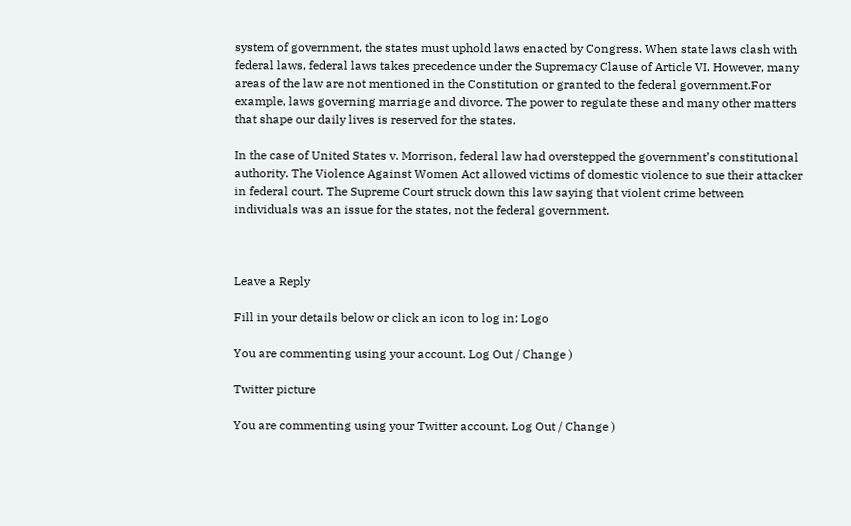system of government, the states must uphold laws enacted by Congress. When state laws clash with federal laws, federal laws takes precedence under the Supremacy Clause of Article VI. However, many areas of the law are not mentioned in the Constitution or granted to the federal government.For example, laws governing marriage and divorce. The power to regulate these and many other matters that shape our daily lives is reserved for the states.

In the case of United States v. Morrison, federal law had overstepped the government’s constitutional authority. The Violence Against Women Act allowed victims of domestic violence to sue their attacker in federal court. The Supreme Court struck down this law saying that violent crime between individuals was an issue for the states, not the federal government.



Leave a Reply

Fill in your details below or click an icon to log in: Logo

You are commenting using your account. Log Out / Change )

Twitter picture

You are commenting using your Twitter account. Log Out / Change )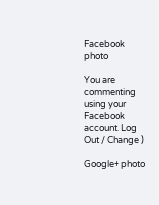Facebook photo

You are commenting using your Facebook account. Log Out / Change )

Google+ photo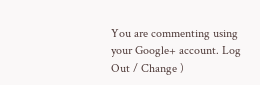You are commenting using your Google+ account. Log Out / Change )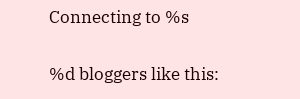Connecting to %s

%d bloggers like this: